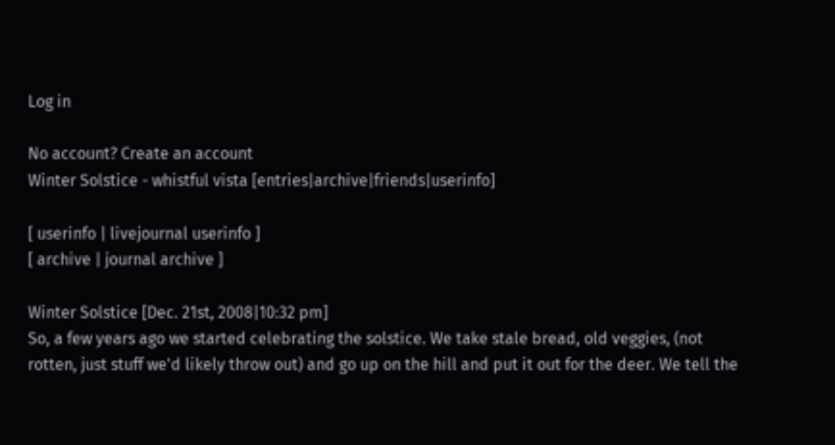Log in

No account? Create an account
Winter Solstice - whistful vista [entries|archive|friends|userinfo]

[ userinfo | livejournal userinfo ]
[ archive | journal archive ]

Winter Solstice [Dec. 21st, 2008|10:32 pm]
So, a few years ago we started celebrating the solstice. We take stale bread, old veggies, (not rotten, just stuff we'd likely throw out) and go up on the hill and put it out for the deer. We tell the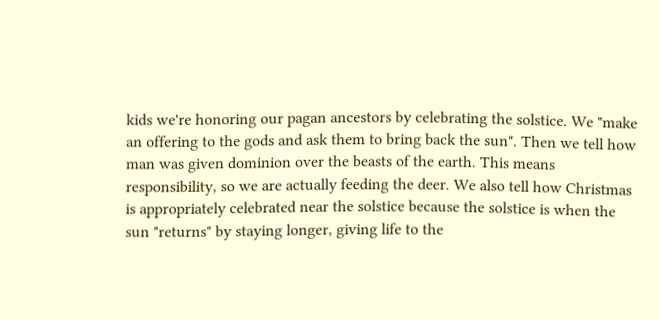kids we're honoring our pagan ancestors by celebrating the solstice. We "make an offering to the gods and ask them to bring back the sun". Then we tell how man was given dominion over the beasts of the earth. This means responsibility, so we are actually feeding the deer. We also tell how Christmas is appropriately celebrated near the solstice because the solstice is when the sun "returns" by staying longer, giving life to the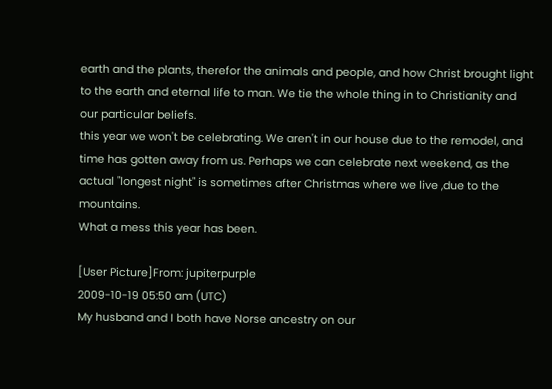earth and the plants, therefor the animals and people, and how Christ brought light to the earth and eternal life to man. We tie the whole thing in to Christianity and our particular beliefs.
this year we won't be celebrating. We aren't in our house due to the remodel, and time has gotten away from us. Perhaps we can celebrate next weekend, as the actual "longest night" is sometimes after Christmas where we live ,due to the mountains.
What a mess this year has been.

[User Picture]From: jupiterpurple
2009-10-19 05:50 am (UTC)
My husband and I both have Norse ancestry on our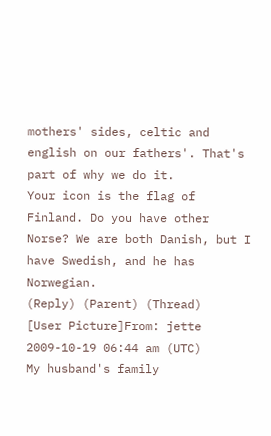mothers' sides, celtic and english on our fathers'. That's part of why we do it.
Your icon is the flag of Finland. Do you have other Norse? We are both Danish, but I have Swedish, and he has Norwegian.
(Reply) (Parent) (Thread)
[User Picture]From: jette
2009-10-19 06:44 am (UTC)
My husband's family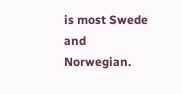is most Swede and Norwegian.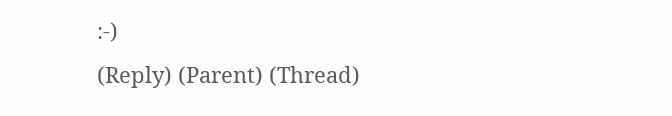:-)
(Reply) (Parent) (Thread)